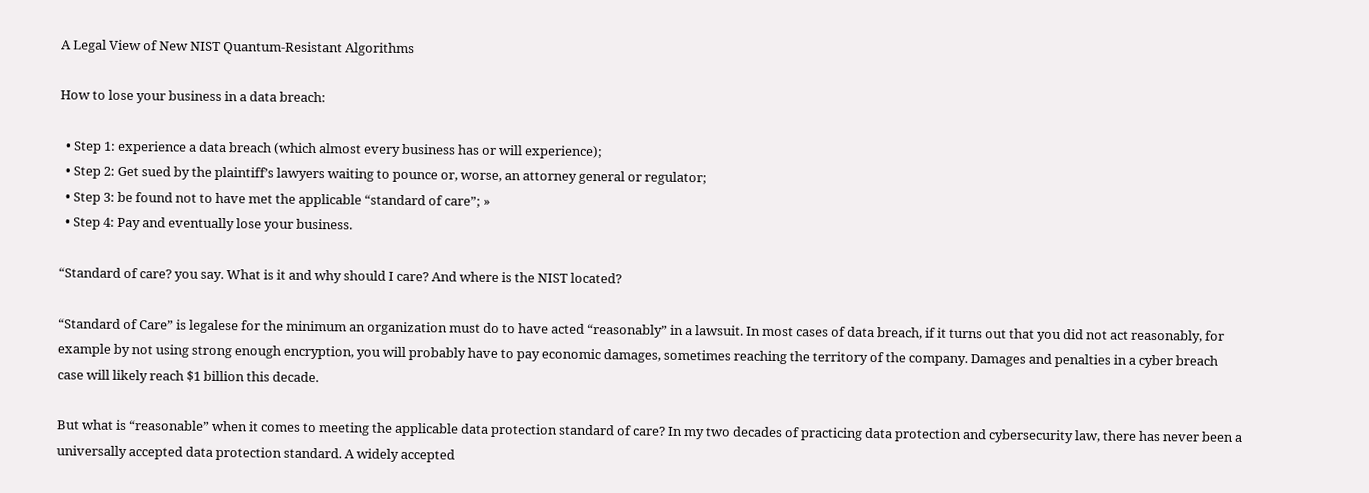A Legal View of New NIST Quantum-Resistant Algorithms

How to lose your business in a data breach:

  • Step 1: experience a data breach (which almost every business has or will experience);
  • Step 2: Get sued by the plaintiff’s lawyers waiting to pounce or, worse, an attorney general or regulator;
  • Step 3: be found not to have met the applicable “standard of care”; »
  • Step 4: Pay and eventually lose your business.

“Standard of care? you say. What is it and why should I care? And where is the NIST located?

“Standard of Care” is legalese for the minimum an organization must do to have acted “reasonably” in a lawsuit. In most cases of data breach, if it turns out that you did not act reasonably, for example by not using strong enough encryption, you will probably have to pay economic damages, sometimes reaching the territory of the company. Damages and penalties in a cyber breach case will likely reach $1 billion this decade.

But what is “reasonable” when it comes to meeting the applicable data protection standard of care? In my two decades of practicing data protection and cybersecurity law, there has never been a universally accepted data protection standard. A widely accepted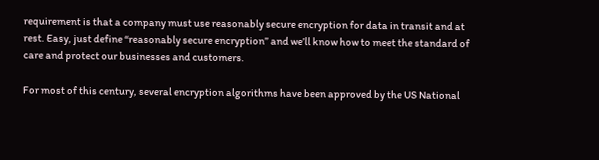requirement is that a company must use reasonably secure encryption for data in transit and at rest. Easy, just define “reasonably secure encryption” and we’ll know how to meet the standard of care and protect our businesses and customers.

For most of this century, several encryption algorithms have been approved by the US National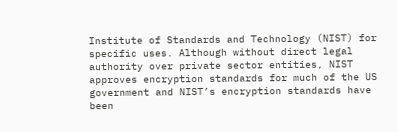Institute of Standards and Technology (NIST) for specific uses. Although without direct legal authority over private sector entities, NIST approves encryption standards for much of the US government and NIST’s encryption standards have been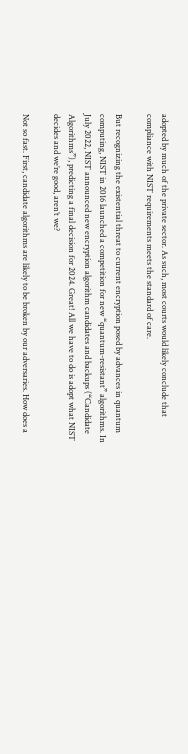adopted by much of the private sector. As such, most courts would likely conclude that compliance with NIST requirements meets the standard of care.

But recognizing the existential threat to current encryption posed by advances in quantum computing, NIST in 2016 launched a competition for new “quantum-resistant” algorithms. In July 2022, NIST announced new encryption algorithm candidates and backups (“Candidate Algorithms”), predicting a final decision for 2024. Great! All we have to do is adopt what NIST decides and we’re good, aren’t we?

Not so fast. First, candidate algorithms are likely to be broken by our adversaries. How does a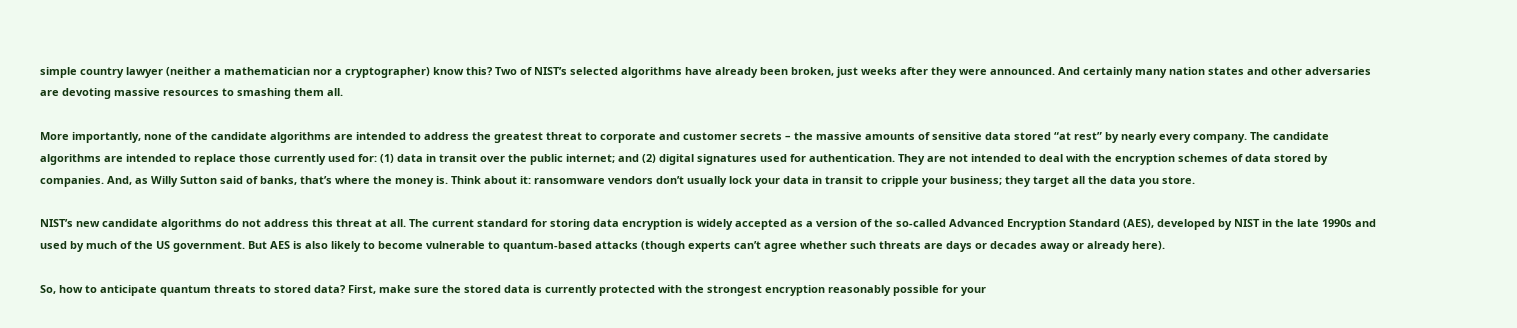simple country lawyer (neither a mathematician nor a cryptographer) know this? Two of NIST’s selected algorithms have already been broken, just weeks after they were announced. And certainly many nation states and other adversaries are devoting massive resources to smashing them all.

More importantly, none of the candidate algorithms are intended to address the greatest threat to corporate and customer secrets – the massive amounts of sensitive data stored “at rest” by nearly every company. The candidate algorithms are intended to replace those currently used for: (1) data in transit over the public internet; and (2) digital signatures used for authentication. They are not intended to deal with the encryption schemes of data stored by companies. And, as Willy Sutton said of banks, that’s where the money is. Think about it: ransomware vendors don’t usually lock your data in transit to cripple your business; they target all the data you store.

NIST’s new candidate algorithms do not address this threat at all. The current standard for storing data encryption is widely accepted as a version of the so-called Advanced Encryption Standard (AES), developed by NIST in the late 1990s and used by much of the US government. But AES is also likely to become vulnerable to quantum-based attacks (though experts can’t agree whether such threats are days or decades away or already here).

So, how to anticipate quantum threats to stored data? First, make sure the stored data is currently protected with the strongest encryption reasonably possible for your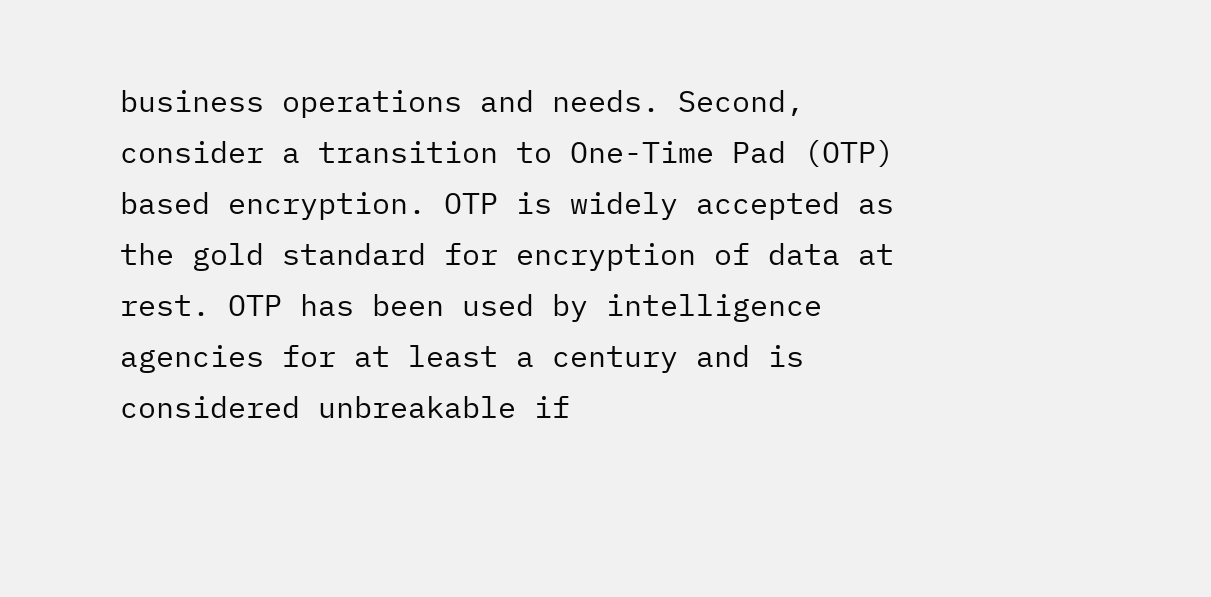business operations and needs. Second, consider a transition to One-Time Pad (OTP) based encryption. OTP is widely accepted as the gold standard for encryption of data at rest. OTP has been used by intelligence agencies for at least a century and is considered unbreakable if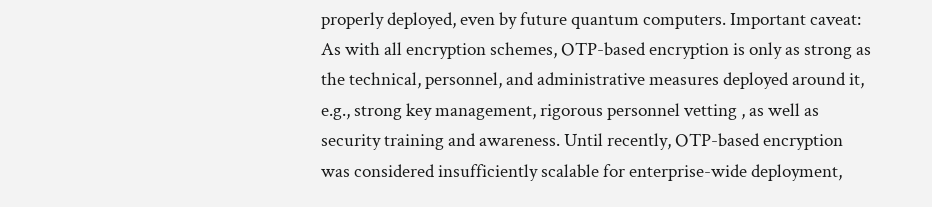properly deployed, even by future quantum computers. Important caveat: As with all encryption schemes, OTP-based encryption is only as strong as the technical, personnel, and administrative measures deployed around it, e.g., strong key management, rigorous personnel vetting , as well as security training and awareness. Until recently, OTP-based encryption was considered insufficiently scalable for enterprise-wide deployment,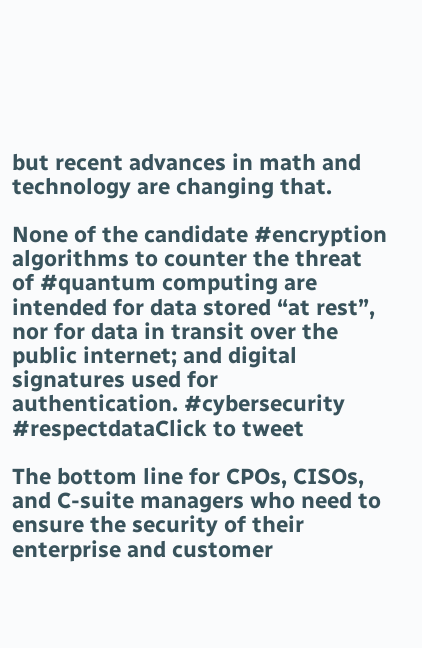but recent advances in math and technology are changing that.

None of the candidate #encryption algorithms to counter the threat of #quantum computing are intended for data stored “at rest”, nor for data in transit over the public internet; and digital signatures used for authentication. #cybersecurity #respectdataClick to tweet

The bottom line for CPOs, CISOs, and C-suite managers who need to ensure the security of their enterprise and customer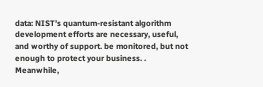data: NIST’s quantum-resistant algorithm development efforts are necessary, useful, and worthy of support. be monitored, but not enough to protect your business. . Meanwhile,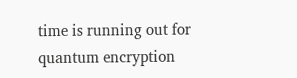time is running out for quantum encryption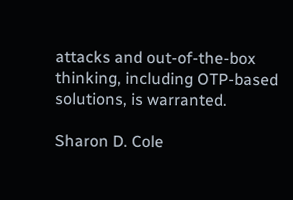attacks and out-of-the-box thinking, including OTP-based solutions, is warranted.

Sharon D. Cole